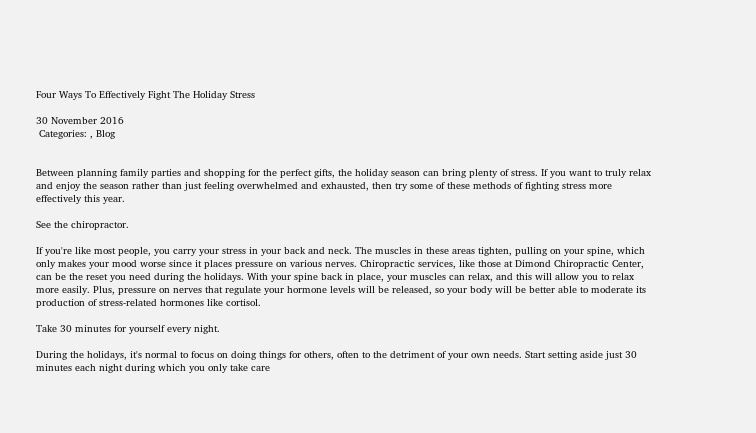Four Ways To Effectively Fight The Holiday Stress

30 November 2016
 Categories: , Blog


Between planning family parties and shopping for the perfect gifts, the holiday season can bring plenty of stress. If you want to truly relax and enjoy the season rather than just feeling overwhelmed and exhausted, then try some of these methods of fighting stress more effectively this year.

See the chiropractor.

If you're like most people, you carry your stress in your back and neck. The muscles in these areas tighten, pulling on your spine, which only makes your mood worse since it places pressure on various nerves. Chiropractic services, like those at Dimond Chiropractic Center, can be the reset you need during the holidays. With your spine back in place, your muscles can relax, and this will allow you to relax more easily. Plus, pressure on nerves that regulate your hormone levels will be released, so your body will be better able to moderate its production of stress-related hormones like cortisol.

Take 30 minutes for yourself every night.

During the holidays, it's normal to focus on doing things for others, often to the detriment of your own needs. Start setting aside just 30 minutes each night during which you only take care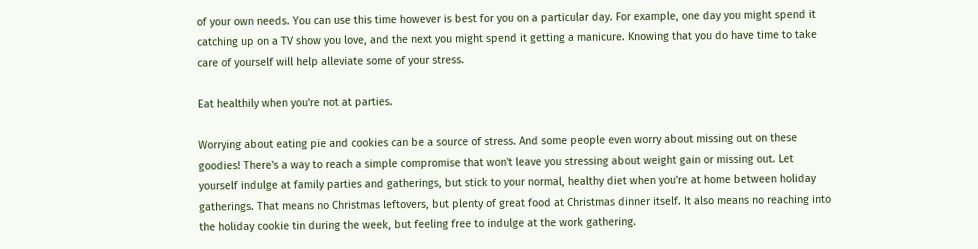of your own needs. You can use this time however is best for you on a particular day. For example, one day you might spend it catching up on a TV show you love, and the next you might spend it getting a manicure. Knowing that you do have time to take care of yourself will help alleviate some of your stress.

Eat healthily when you're not at parties.

Worrying about eating pie and cookies can be a source of stress. And some people even worry about missing out on these goodies! There's a way to reach a simple compromise that won't leave you stressing about weight gain or missing out. Let yourself indulge at family parties and gatherings, but stick to your normal, healthy diet when you're at home between holiday gatherings. That means no Christmas leftovers, but plenty of great food at Christmas dinner itself. It also means no reaching into the holiday cookie tin during the week, but feeling free to indulge at the work gathering.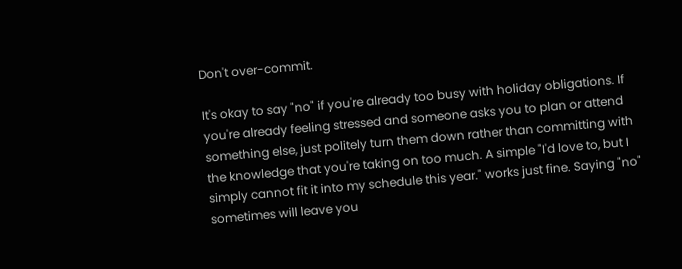Don't over-commit.

It's okay to say "no" if you're already too busy with holiday obligations. If you're already feeling stressed and someone asks you to plan or attend something else, just politely turn them down rather than committing with the knowledge that you're taking on too much. A simple "I'd love to, but I simply cannot fit it into my schedule this year." works just fine. Saying "no" sometimes will leave you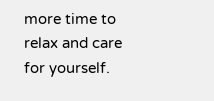more time to relax and care for yourself.